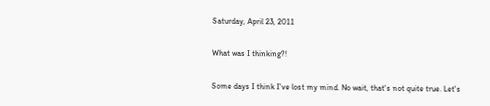Saturday, April 23, 2011

What was I thinking?!

Some days I think I've lost my mind. No wait, that's not quite true. Let's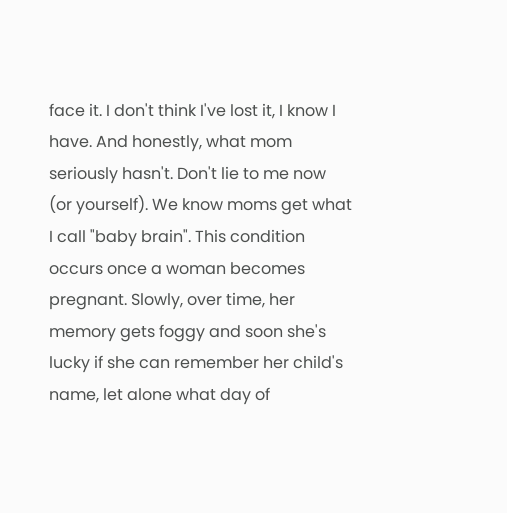face it. I don't think I've lost it, I know I have. And honestly, what mom seriously hasn't. Don't lie to me now (or yourself). We know moms get what I call "baby brain". This condition occurs once a woman becomes pregnant. Slowly, over time, her memory gets foggy and soon she's lucky if she can remember her child's name, let alone what day of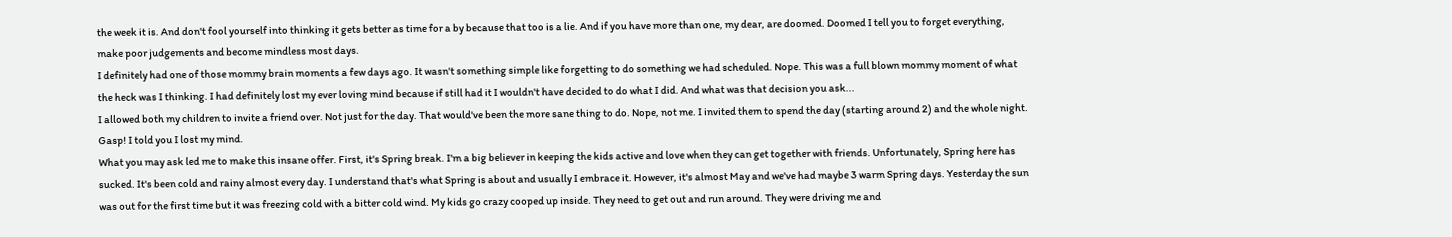the week it is. And don't fool yourself into thinking it gets better as time for a by because that too is a lie. And if you have more than one, my dear, are doomed. Doomed I tell you to forget everything, make poor judgements and become mindless most days.
I definitely had one of those mommy brain moments a few days ago. It wasn't something simple like forgetting to do something we had scheduled. Nope. This was a full blown mommy moment of what the heck was I thinking. I had definitely lost my ever loving mind because if still had it I wouldn't have decided to do what I did. And what was that decision you ask...
I allowed both my children to invite a friend over. Not just for the day. That would've been the more sane thing to do. Nope, not me. I invited them to spend the day (starting around 2) and the whole night. Gasp! I told you I lost my mind.
What you may ask led me to make this insane offer. First, it's Spring break. I'm a big believer in keeping the kids active and love when they can get together with friends. Unfortunately, Spring here has sucked. It's been cold and rainy almost every day. I understand that's what Spring is about and usually I embrace it. However, it's almost May and we've had maybe 3 warm Spring days. Yesterday the sun was out for the first time but it was freezing cold with a bitter cold wind. My kids go crazy cooped up inside. They need to get out and run around. They were driving me and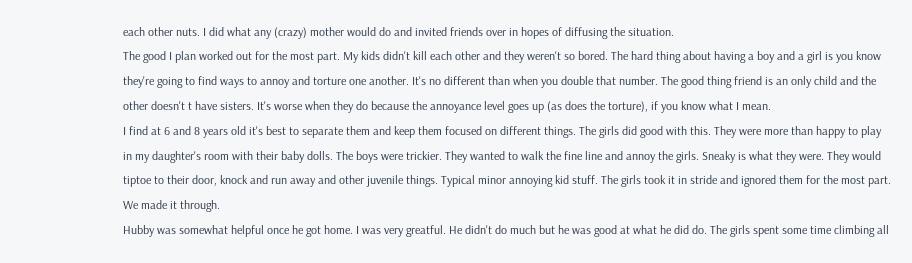each other nuts. I did what any (crazy) mother would do and invited friends over in hopes of diffusing the situation.
The good I plan worked out for the most part. My kids didn't kill each other and they weren't so bored. The hard thing about having a boy and a girl is you know they're going to find ways to annoy and torture one another. It's no different than when you double that number. The good thing friend is an only child and the other doesn't t have sisters. It's worse when they do because the annoyance level goes up (as does the torture), if you know what I mean.
I find at 6 and 8 years old it's best to separate them and keep them focused on different things. The girls did good with this. They were more than happy to play in my daughter's room with their baby dolls. The boys were trickier. They wanted to walk the fine line and annoy the girls. Sneaky is what they were. They would tiptoe to their door, knock and run away and other juvenile things. Typical minor annoying kid stuff. The girls took it in stride and ignored them for the most part. We made it through.
Hubby was somewhat helpful once he got home. I was very greatful. He didn't do much but he was good at what he did do. The girls spent some time climbing all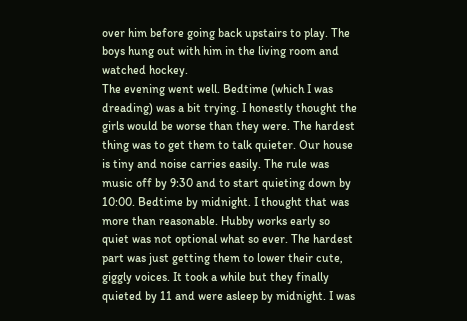over him before going back upstairs to play. The boys hung out with him in the living room and watched hockey.
The evening went well. Bedtime (which I was dreading) was a bit trying. I honestly thought the girls would be worse than they were. The hardest thing was to get them to talk quieter. Our house is tiny and noise carries easily. The rule was music off by 9:30 and to start quieting down by 10:00. Bedtime by midnight. I thought that was more than reasonable. Hubby works early so quiet was not optional what so ever. The hardest part was just getting them to lower their cute, giggly voices. It took a while but they finally quieted by 11 and were asleep by midnight. I was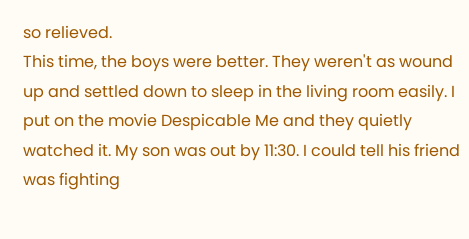so relieved.
This time, the boys were better. They weren't as wound up and settled down to sleep in the living room easily. I put on the movie Despicable Me and they quietly watched it. My son was out by 11:30. I could tell his friend was fighting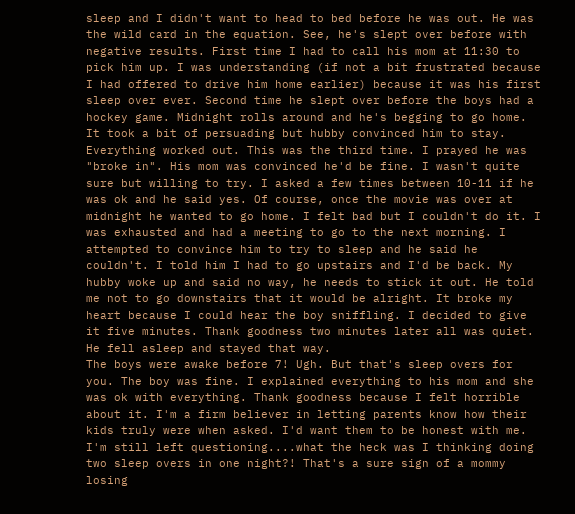sleep and I didn't want to head to bed before he was out. He was the wild card in the equation. See, he's slept over before with negative results. First time I had to call his mom at 11:30 to pick him up. I was understanding (if not a bit frustrated because I had offered to drive him home earlier) because it was his first sleep over ever. Second time he slept over before the boys had a hockey game. Midnight rolls around and he's begging to go home. It took a bit of persuading but hubby convinced him to stay. Everything worked out. This was the third time. I prayed he was "broke in". His mom was convinced he'd be fine. I wasn't quite sure but willing to try. I asked a few times between 10-11 if he was ok and he said yes. Of course, once the movie was over at midnight he wanted to go home. I felt bad but I couldn't do it. I was exhausted and had a meeting to go to the next morning. I attempted to convince him to try to sleep and he said he couldn't. I told him I had to go upstairs and I'd be back. My hubby woke up and said no way, he needs to stick it out. He told me not to go downstairs that it would be alright. It broke my heart because I could hear the boy sniffling. I decided to give it five minutes. Thank goodness two minutes later all was quiet. He fell asleep and stayed that way.
The boys were awake before 7! Ugh. But that's sleep overs for you. The boy was fine. I explained everything to his mom and she was ok with everything. Thank goodness because I felt horrible about it. I'm a firm believer in letting parents know how their kids truly were when asked. I'd want them to be honest with me.
I'm still left questioning....what the heck was I thinking doing two sleep overs in one night?! That's a sure sign of a mommy losing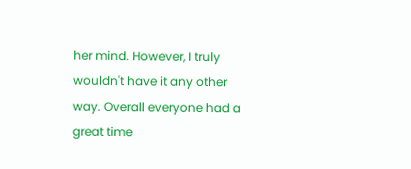her mind. However, I truly wouldn't have it any other way. Overall everyone had a great time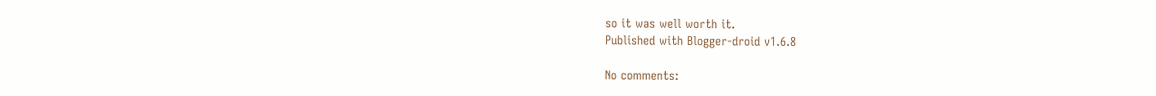so it was well worth it.
Published with Blogger-droid v1.6.8

No comments: